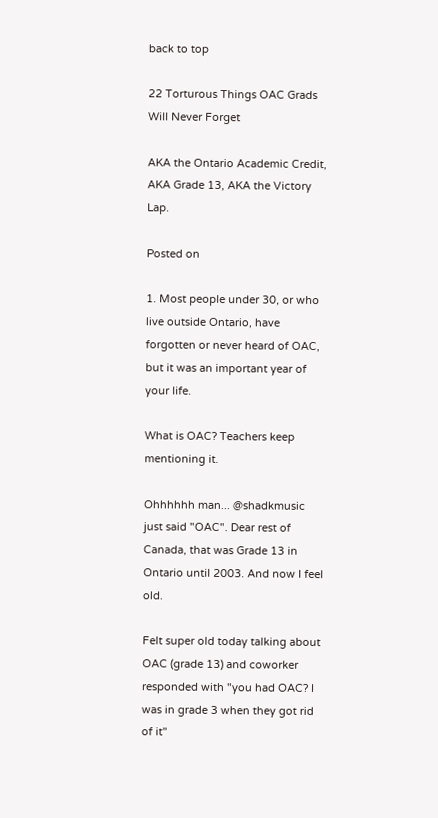back to top

22 Torturous Things OAC Grads Will Never Forget

AKA the Ontario Academic Credit, AKA Grade 13, AKA the Victory Lap.

Posted on

1. Most people under 30, or who live outside Ontario, have forgotten or never heard of OAC, but it was an important year of your life.

What is OAC? Teachers keep mentioning it.

Ohhhhhh man... @shadkmusic just said "OAC". Dear rest of Canada, that was Grade 13 in Ontario until 2003. And now I feel old.

Felt super old today talking about OAC (grade 13) and coworker responded with "you had OAC? I was in grade 3 when they got rid of it"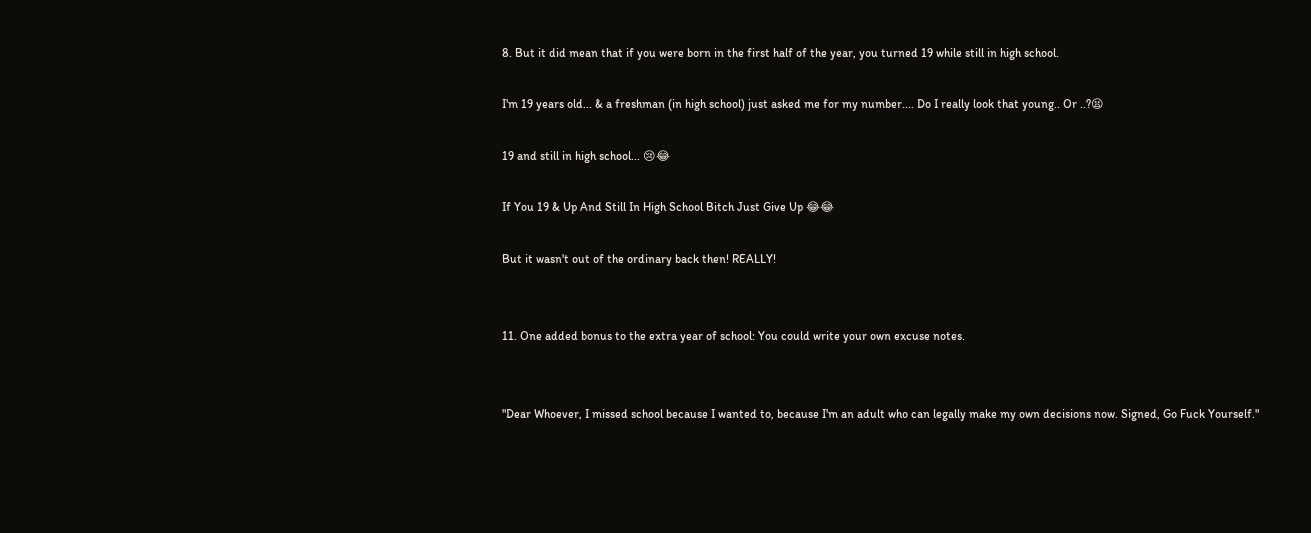8. But it did mean that if you were born in the first half of the year, you turned 19 while still in high school.

I'm 19 years old... & a freshman (in high school) just asked me for my number.... Do I really look that young.. Or ..?😫

19 and still in high school... 😢😂

If You 19 & Up And Still In High School Bitch Just Give Up 😂😂

But it wasn't out of the ordinary back then! REALLY!


11. One added bonus to the extra year of school: You could write your own excuse notes.


"Dear Whoever, I missed school because I wanted to, because I'm an adult who can legally make my own decisions now. Signed, Go Fuck Yourself."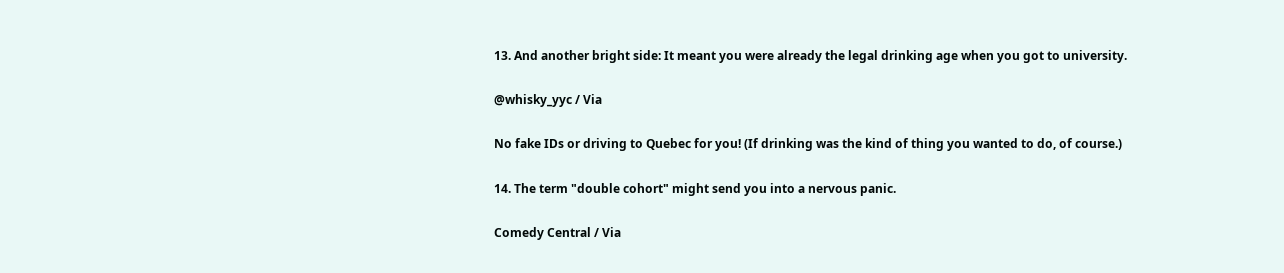13. And another bright side: It meant you were already the legal drinking age when you got to university.

@whisky_yyc / Via

No fake IDs or driving to Quebec for you! (If drinking was the kind of thing you wanted to do, of course.)

14. The term "double cohort" might send you into a nervous panic.

Comedy Central / Via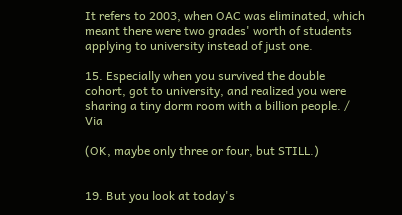It refers to 2003, when OAC was eliminated, which meant there were two grades' worth of students applying to university instead of just one.

15. Especially when you survived the double cohort, got to university, and realized you were sharing a tiny dorm room with a billion people. / Via

(OK, maybe only three or four, but STILL.)


19. But you look at today's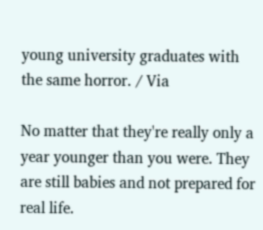young university graduates with the same horror. / Via

No matter that they're really only a year younger than you were. They are still babies and not prepared for real life.